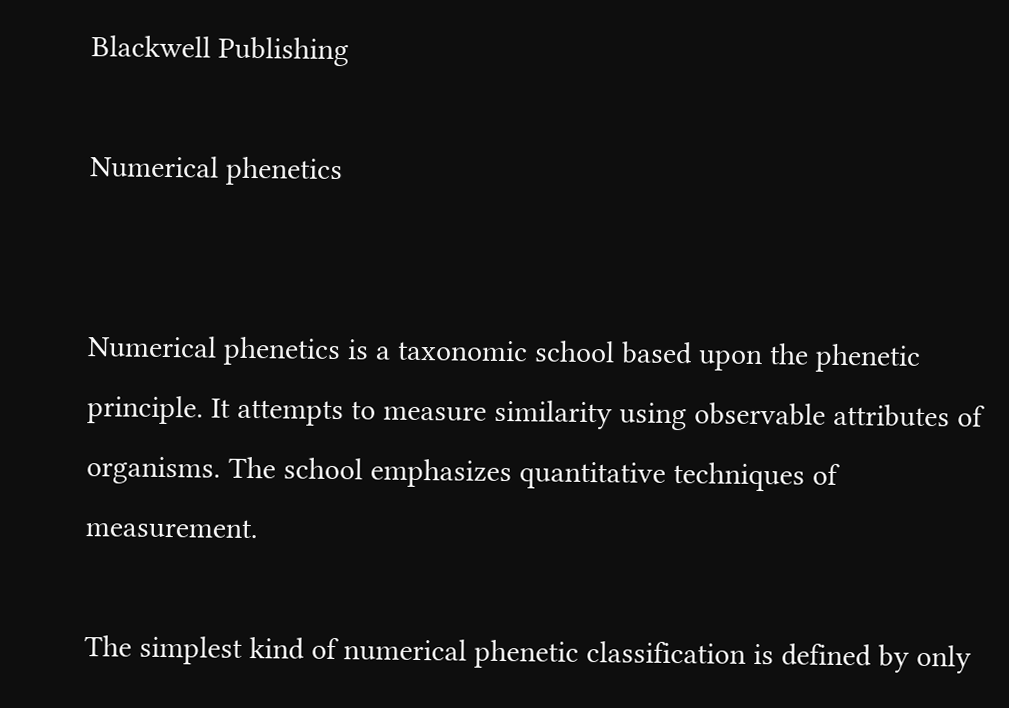Blackwell Publishing

Numerical phenetics


Numerical phenetics is a taxonomic school based upon the phenetic principle. It attempts to measure similarity using observable attributes of organisms. The school emphasizes quantitative techniques of measurement.

The simplest kind of numerical phenetic classification is defined by only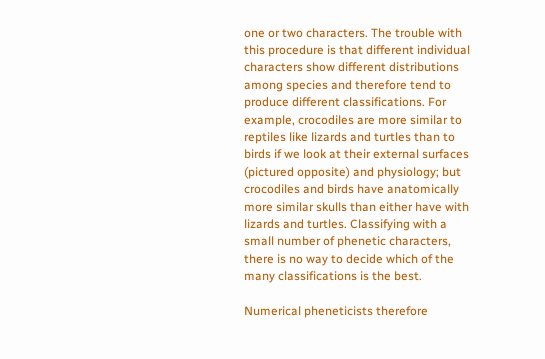one or two characters. The trouble with this procedure is that different individual characters show different distributions among species and therefore tend to produce different classifications. For example, crocodiles are more similar to reptiles like lizards and turtles than to birds if we look at their external surfaces (pictured opposite) and physiology; but crocodiles and birds have anatomically more similar skulls than either have with lizards and turtles. Classifying with a small number of phenetic characters, there is no way to decide which of the many classifications is the best.

Numerical pheneticists therefore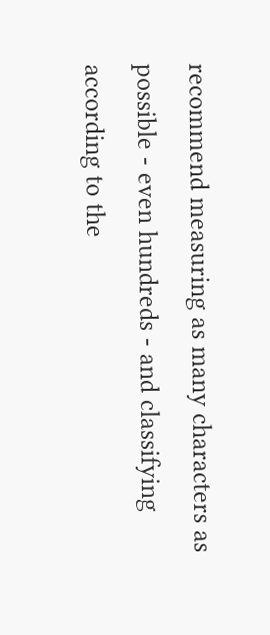recommend measuring as many characters as possible - even hundreds - and classifying according to the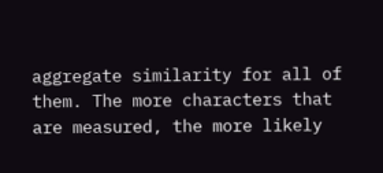aggregate similarity for all of them. The more characters that are measured, the more likely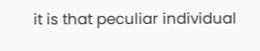it is that peculiar individual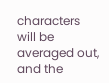characters will be averaged out, and the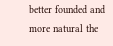better founded and more natural the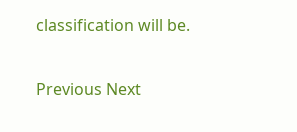classification will be.

Previous Next